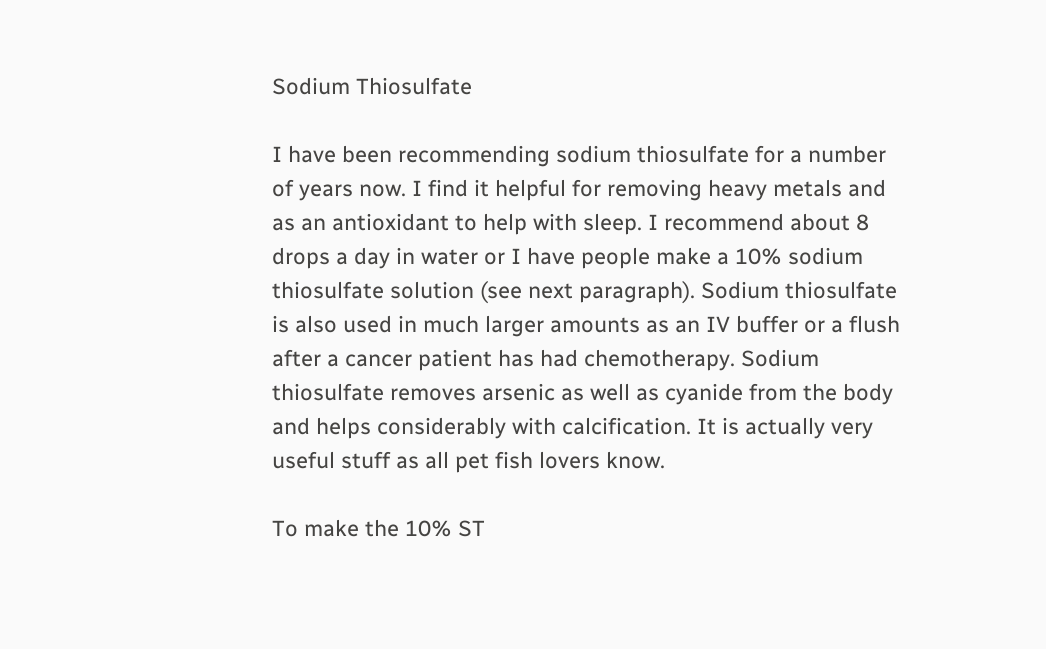Sodium Thiosulfate

I have been recommending sodium thiosulfate for a number of years now. I find it helpful for removing heavy metals and as an antioxidant to help with sleep. I recommend about 8 drops a day in water or I have people make a 10% sodium thiosulfate solution (see next paragraph). Sodium thiosulfate is also used in much larger amounts as an IV buffer or a flush after a cancer patient has had chemotherapy. Sodium thiosulfate removes arsenic as well as cyanide from the body and helps considerably with calcification. It is actually very useful stuff as all pet fish lovers know.

To make the 10% ST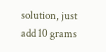solution, just add 10 grams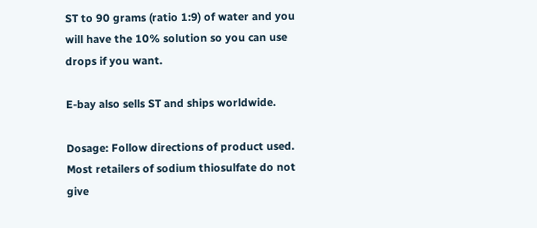ST to 90 grams (ratio 1:9) of water and you will have the 10% solution so you can use drops if you want.

E-bay also sells ST and ships worldwide.

Dosage: Follow directions of product used. Most retailers of sodium thiosulfate do not give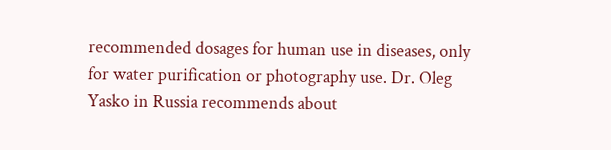recommended dosages for human use in diseases, only for water purification or photography use. Dr. Oleg Yasko in Russia recommends about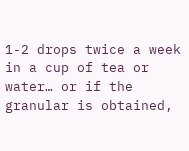1-2 drops twice a week in a cup of tea or water… or if the granular is obtained,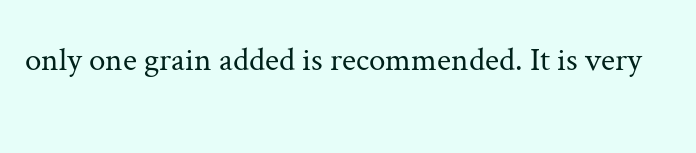only one grain added is recommended. It is very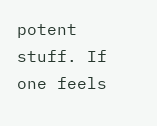potent stuff. If one feels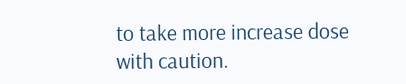to take more increase dose with caution.